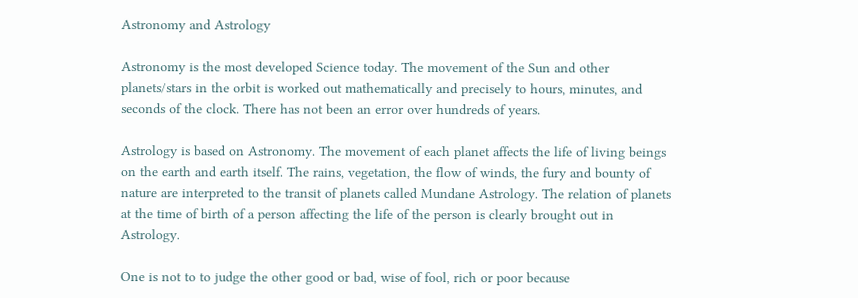Astronomy and Astrology

Astronomy is the most developed Science today. The movement of the Sun and other planets/stars in the orbit is worked out mathematically and precisely to hours, minutes, and seconds of the clock. There has not been an error over hundreds of years.

Astrology is based on Astronomy. The movement of each planet affects the life of living beings on the earth and earth itself. The rains, vegetation, the flow of winds, the fury and bounty of nature are interpreted to the transit of planets called Mundane Astrology. The relation of planets at the time of birth of a person affecting the life of the person is clearly brought out in Astrology.

One is not to to judge the other good or bad, wise of fool, rich or poor because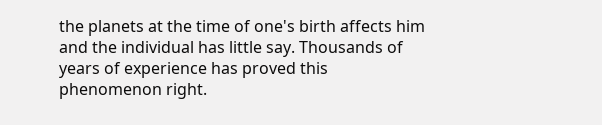the planets at the time of one's birth affects him and the individual has little say. Thousands of years of experience has proved this phenomenon right.